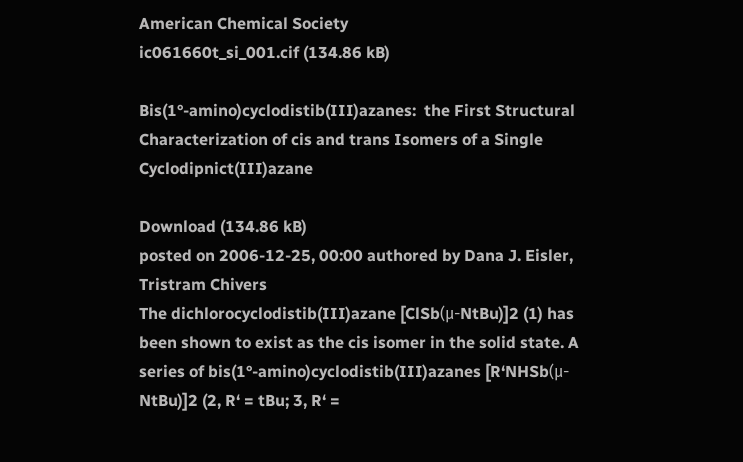American Chemical Society
ic061660t_si_001.cif (134.86 kB)

Bis(1°-amino)cyclodistib(III)azanes:  the First Structural Characterization of cis and trans Isomers of a Single Cyclodipnict(III)azane

Download (134.86 kB)
posted on 2006-12-25, 00:00 authored by Dana J. Eisler, Tristram Chivers
The dichlorocyclodistib(III)azane [ClSb(μ-NtBu)]2 (1) has been shown to exist as the cis isomer in the solid state. A series of bis(1°-amino)cyclodistib(III)azanes [R‘NHSb(μ-NtBu)]2 (2, R‘ = tBu; 3, R‘ =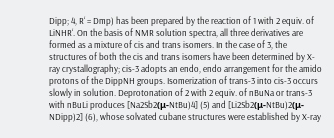Dipp; 4, R‘ = Dmp) has been prepared by the reaction of 1 with 2 equiv. of LiNHR‘. On the basis of NMR solution spectra, all three derivatives are formed as a mixture of cis and trans isomers. In the case of 3, the structures of both the cis and trans isomers have been determined by X-ray crystallography; cis-3 adopts an endo, endo arrangement for the amido protons of the DippNH groups. Isomerization of trans-3 into cis-3 occurs slowly in solution. Deprotonation of 2 with 2 equiv. of nBuNa or trans-3 with nBuLi produces [Na2Sb2(μ-NtBu)4] (5) and [Li2Sb2(μ-NtBu)2(μ-NDipp)2] (6), whose solvated cubane structures were established by X-ray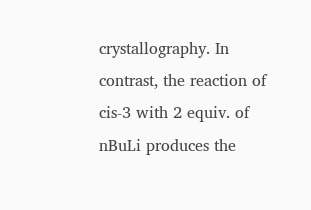crystallography. In contrast, the reaction of cis-3 with 2 equiv. of nBuLi produces the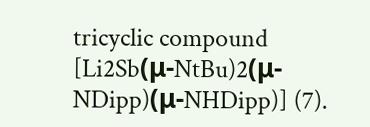tricyclic compound [Li2Sb(μ-NtBu)2(μ-NDipp)(μ-NHDipp)] (7).